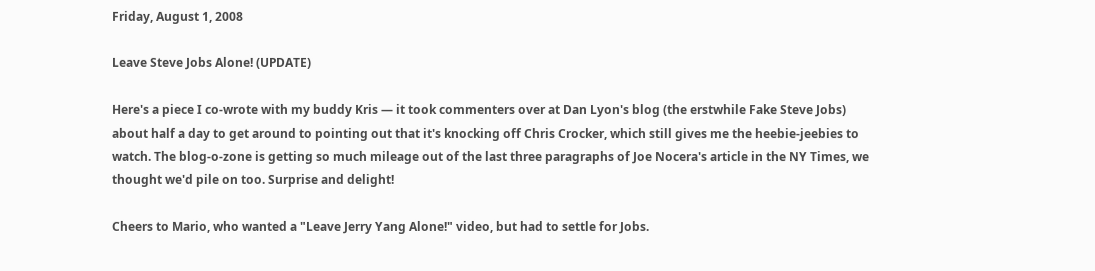Friday, August 1, 2008

Leave Steve Jobs Alone! (UPDATE)

Here's a piece I co-wrote with my buddy Kris — it took commenters over at Dan Lyon's blog (the erstwhile Fake Steve Jobs) about half a day to get around to pointing out that it's knocking off Chris Crocker, which still gives me the heebie-jeebies to watch. The blog-o-zone is getting so much mileage out of the last three paragraphs of Joe Nocera's article in the NY Times, we thought we'd pile on too. Surprise and delight!

Cheers to Mario, who wanted a "Leave Jerry Yang Alone!" video, but had to settle for Jobs.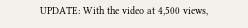UPDATE: With the video at 4,500 views,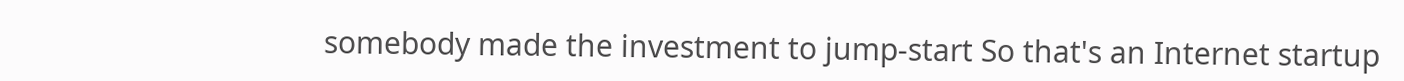somebody made the investment to jump-start So that's an Internet startup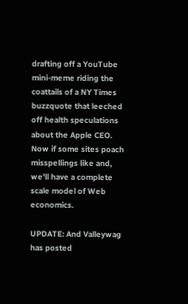drafting off a YouTube mini-meme riding the coattails of a NY Times buzzquote that leeched off health speculations about the Apple CEO. Now if some sites poach misspellings like and, we'll have a complete scale model of Web economics.

UPDATE: And Valleywag has posted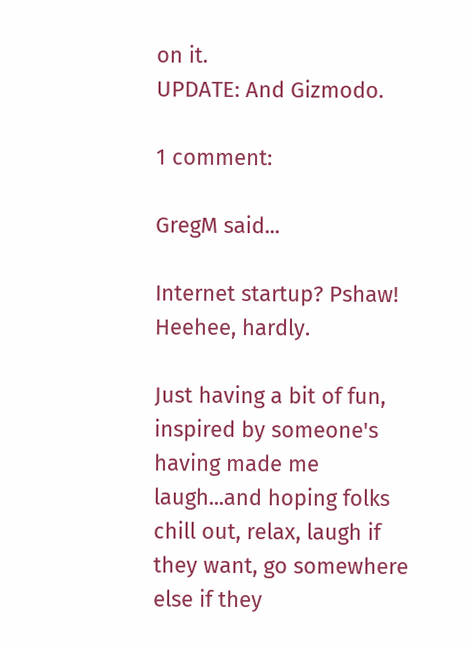on it.
UPDATE: And Gizmodo.

1 comment:

GregM said...

Internet startup? Pshaw! Heehee, hardly.

Just having a bit of fun, inspired by someone's having made me laugh...and hoping folks chill out, relax, laugh if they want, go somewhere else if they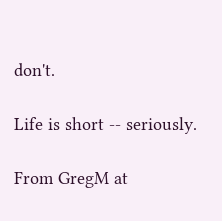don't.

Life is short -- seriously.

From GregM at